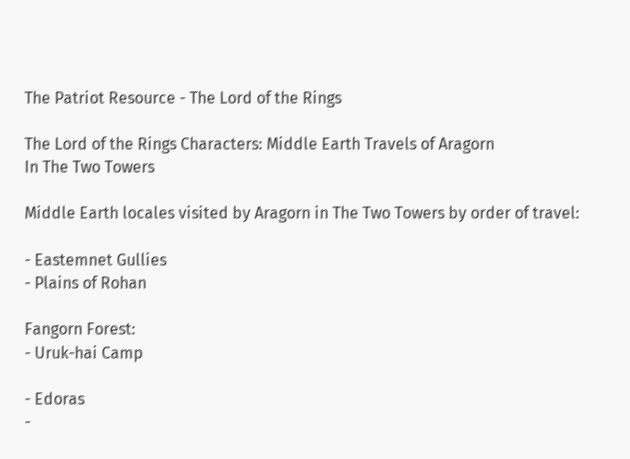The Patriot Resource - The Lord of the Rings

The Lord of the Rings Characters: Middle Earth Travels of Aragorn
In The Two Towers

Middle Earth locales visited by Aragorn in The Two Towers by order of travel:

- Eastemnet Gullies
- Plains of Rohan

Fangorn Forest:
- Uruk-hai Camp

- Edoras
-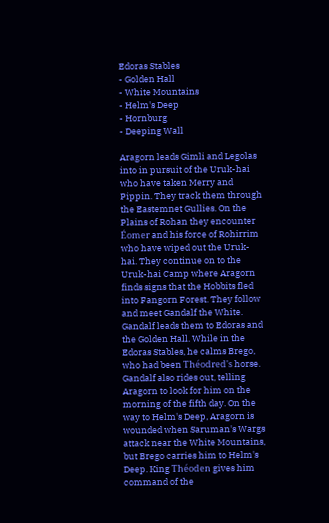Edoras Stables
- Golden Hall
- White Mountains
- Helm's Deep
- Hornburg
- Deeping Wall

Aragorn leads Gimli and Legolas into in pursuit of the Uruk-hai who have taken Merry and Pippin. They track them through the Eastemnet Gullies. On the Plains of Rohan they encounter Éomer and his force of Rohirrim who have wiped out the Uruk-hai. They continue on to the Uruk-hai Camp where Aragorn finds signs that the Hobbits fled into Fangorn Forest. They follow and meet Gandalf the White. Gandalf leads them to Edoras and the Golden Hall. While in the Edoras Stables, he calms Brego, who had been Théodred's horse. Gandalf also rides out, telling Aragorn to look for him on the morning of the fifth day. On the way to Helm's Deep, Aragorn is wounded when Saruman's Wargs attack near the White Mountains, but Brego carries him to Helm's Deep. King Théoden gives him command of the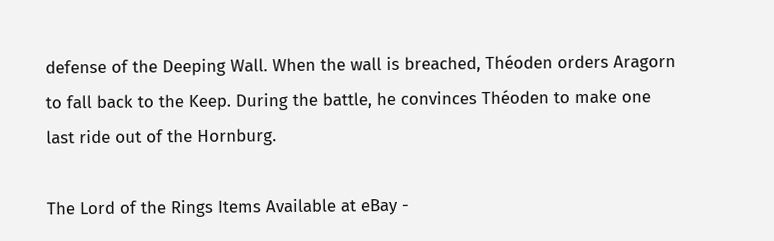defense of the Deeping Wall. When the wall is breached, Théoden orders Aragorn to fall back to the Keep. During the battle, he convinces Théoden to make one last ride out of the Hornburg.

The Lord of the Rings Items Available at eBay -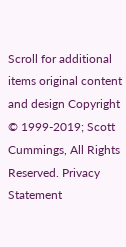Scroll for additional items original content and design Copyright © 1999-2019; Scott Cummings, All Rights Reserved. Privacy Statement